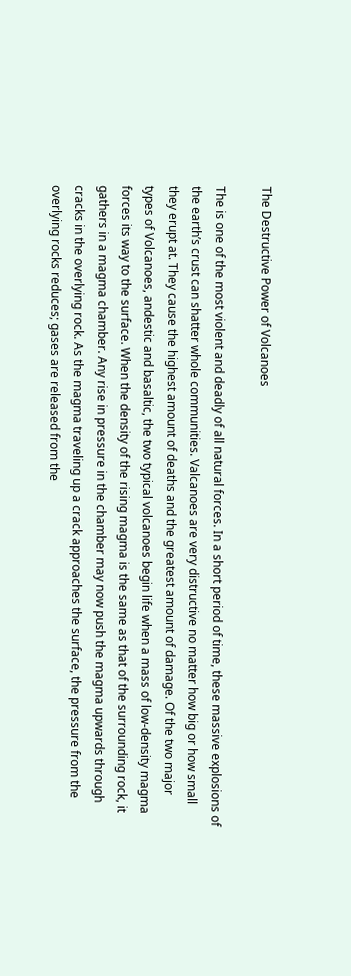The Destructive Power of Volcanoes

The is one of the most violent and deadly of all natural forces. In a short period of time, these massive explosions of the earth’s crust can shatter whole communities. Valcanoes are very distructive no matter how big or how small they erupt at. They cause the highest amount of deaths and the greatest amount of damage. Of the two major types of Volcanoes, andestic and basaltic, the two typical volcanoes begin life when a mass of low-density magma forces its way to the surface. When the density of the rising magma is the same as that of the surrounding rock, it gathers in a magma chamber. Any rise in pressure in the chamber may now push the magma upwards through cracks in the overlying rock. As the magma traveling up a crack approaches the surface, the pressure from the overlying rocks reduces; gases are released from the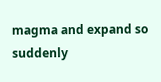magma and expand so suddenly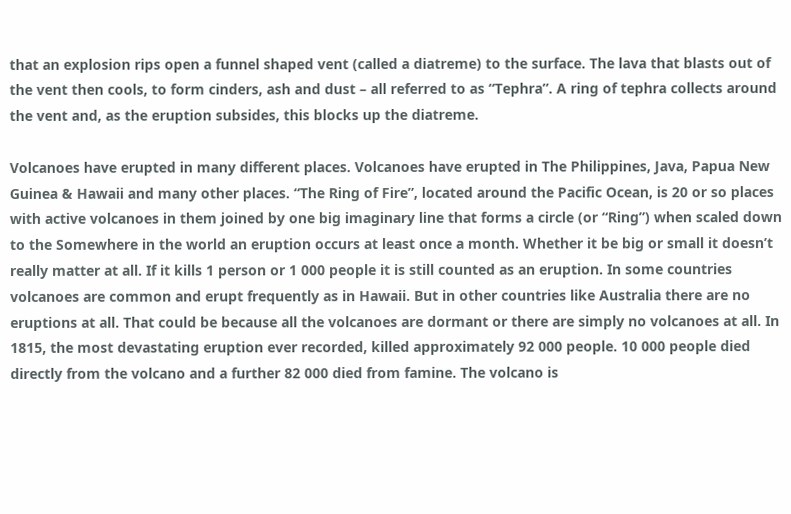that an explosion rips open a funnel shaped vent (called a diatreme) to the surface. The lava that blasts out of the vent then cools, to form cinders, ash and dust – all referred to as “Tephra”. A ring of tephra collects around the vent and, as the eruption subsides, this blocks up the diatreme.

Volcanoes have erupted in many different places. Volcanoes have erupted in The Philippines, Java, Papua New Guinea & Hawaii and many other places. “The Ring of Fire”, located around the Pacific Ocean, is 20 or so places with active volcanoes in them joined by one big imaginary line that forms a circle (or “Ring”) when scaled down to the Somewhere in the world an eruption occurs at least once a month. Whether it be big or small it doesn’t really matter at all. If it kills 1 person or 1 000 people it is still counted as an eruption. In some countries volcanoes are common and erupt frequently as in Hawaii. But in other countries like Australia there are no eruptions at all. That could be because all the volcanoes are dormant or there are simply no volcanoes at all. In 1815, the most devastating eruption ever recorded, killed approximately 92 000 people. 10 000 people died directly from the volcano and a further 82 000 died from famine. The volcano is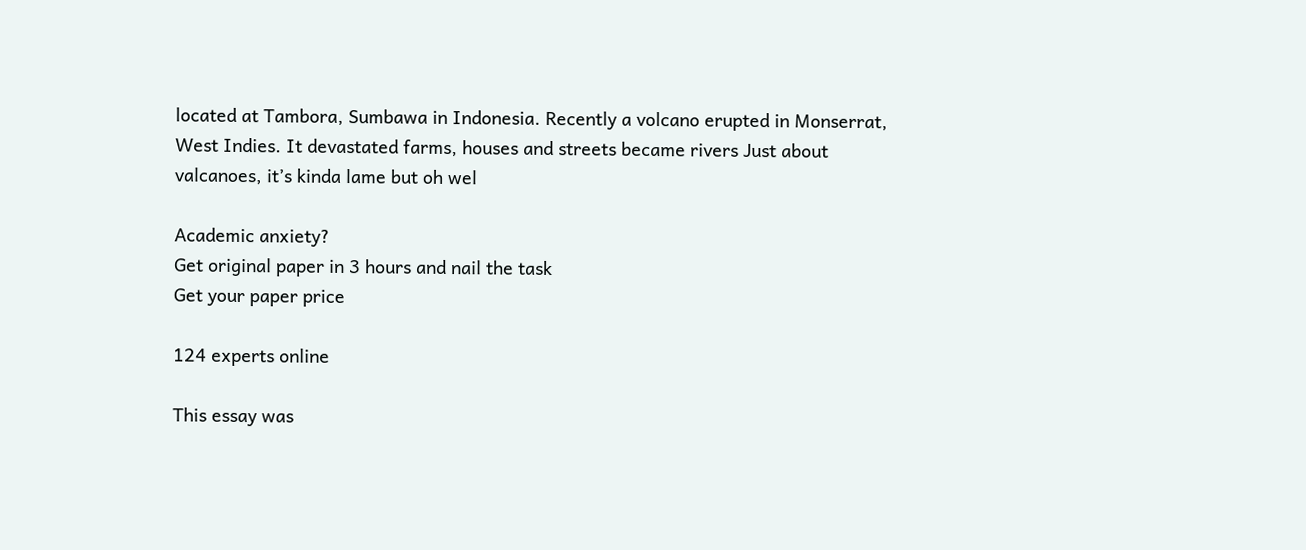located at Tambora, Sumbawa in Indonesia. Recently a volcano erupted in Monserrat, West Indies. It devastated farms, houses and streets became rivers Just about valcanoes, it’s kinda lame but oh wel

Academic anxiety?
Get original paper in 3 hours and nail the task
Get your paper price

124 experts online

This essay was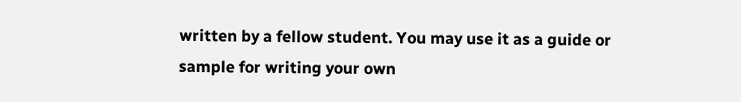written by a fellow student. You may use it as a guide or sample for writing your own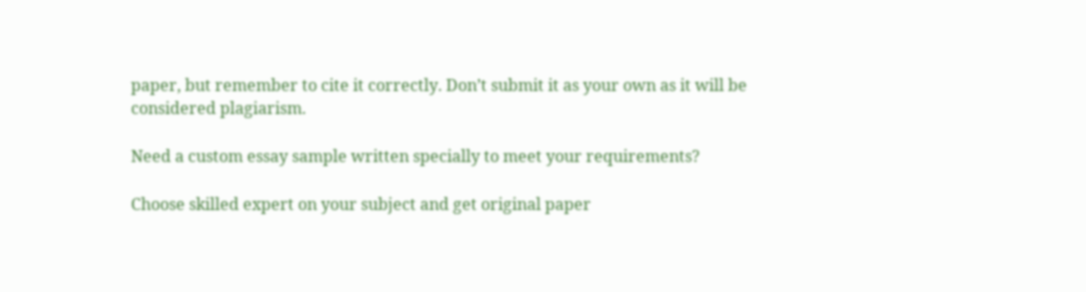paper, but remember to cite it correctly. Don’t submit it as your own as it will be considered plagiarism.

Need a custom essay sample written specially to meet your requirements?

Choose skilled expert on your subject and get original paper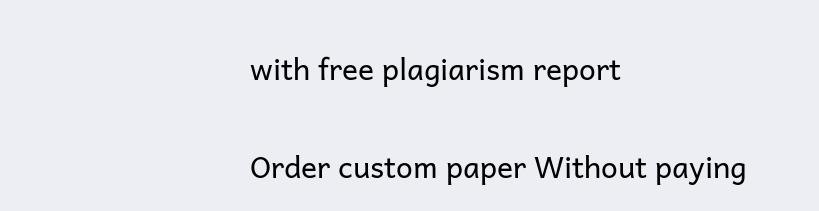with free plagiarism report

Order custom paper Without paying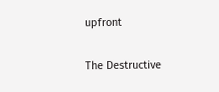upfront

The Destructive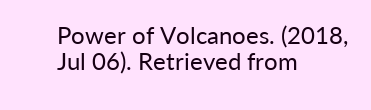Power of Volcanoes. (2018, Jul 06). Retrieved from